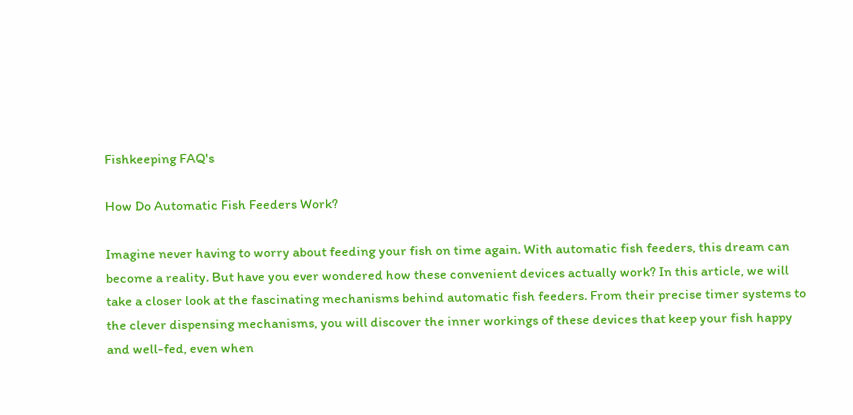Fishkeeping FAQ's

How Do Automatic Fish Feeders Work?

Imagine never having to worry about feeding your fish on time again. With automatic fish feeders, this dream can become a reality. But have you ever wondered how these convenient devices actually work? In this article, we will take a closer look at the fascinating mechanisms behind automatic fish feeders. From their precise timer systems to the clever dispensing mechanisms, you will discover the inner workings of these devices that keep your fish happy and well-fed, even when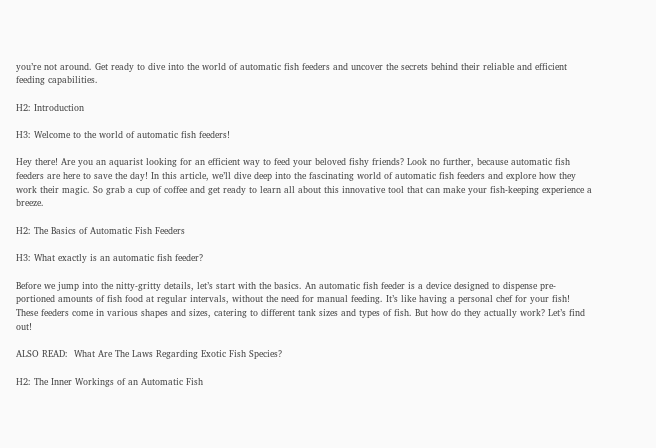you’re not around. Get ready to dive into the world of automatic fish feeders and uncover the secrets behind their reliable and efficient feeding capabilities.

H2: Introduction

H3: Welcome to the world of automatic fish feeders!

Hey there! Are you an aquarist looking for an efficient way to feed your beloved fishy friends? Look no further, because automatic fish feeders are here to save the day! In this article, we’ll dive deep into the fascinating world of automatic fish feeders and explore how they work their magic. So grab a cup of coffee and get ready to learn all about this innovative tool that can make your fish-keeping experience a breeze.

H2: The Basics of Automatic Fish Feeders

H3: What exactly is an automatic fish feeder?

Before we jump into the nitty-gritty details, let’s start with the basics. An automatic fish feeder is a device designed to dispense pre-portioned amounts of fish food at regular intervals, without the need for manual feeding. It’s like having a personal chef for your fish! These feeders come in various shapes and sizes, catering to different tank sizes and types of fish. But how do they actually work? Let’s find out!

ALSO READ:  What Are The Laws Regarding Exotic Fish Species?

H2: The Inner Workings of an Automatic Fish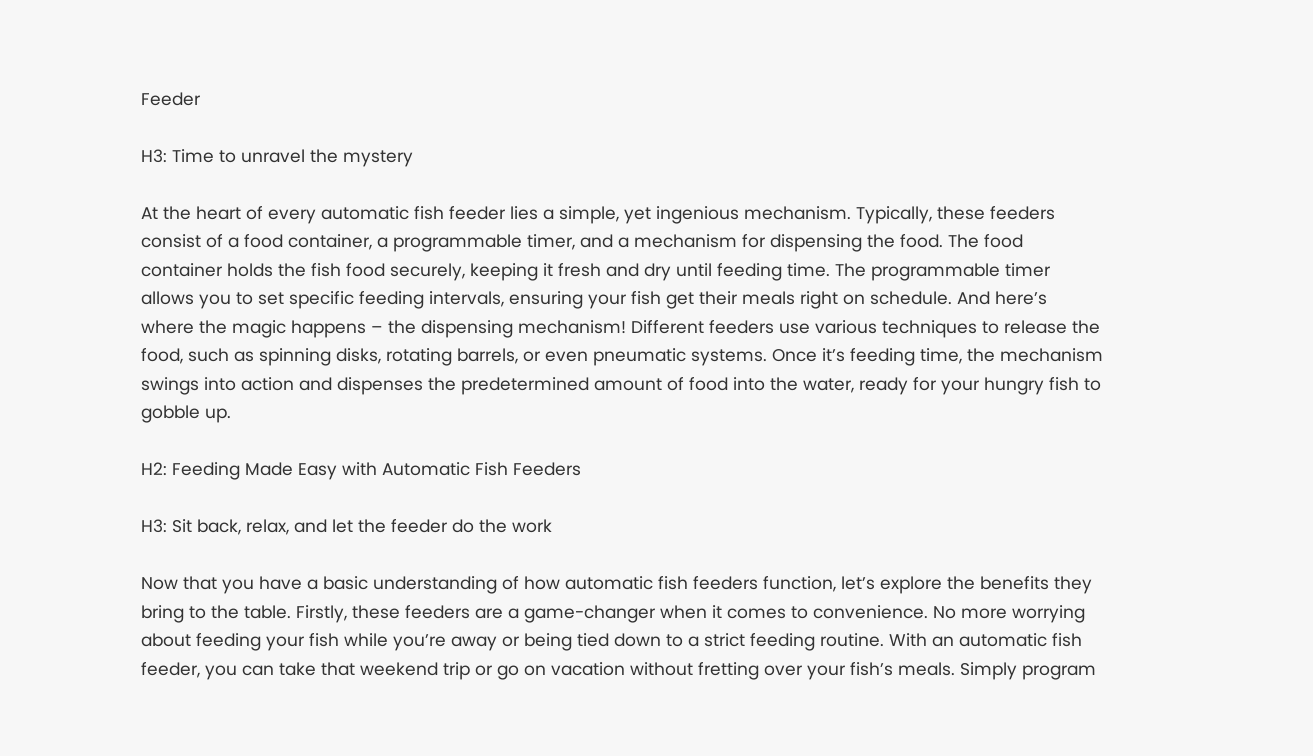Feeder

H3: Time to unravel the mystery

At the heart of every automatic fish feeder lies a simple, yet ingenious mechanism. Typically, these feeders consist of a food container, a programmable timer, and a mechanism for dispensing the food. The food container holds the fish food securely, keeping it fresh and dry until feeding time. The programmable timer allows you to set specific feeding intervals, ensuring your fish get their meals right on schedule. And here’s where the magic happens – the dispensing mechanism! Different feeders use various techniques to release the food, such as spinning disks, rotating barrels, or even pneumatic systems. Once it’s feeding time, the mechanism swings into action and dispenses the predetermined amount of food into the water, ready for your hungry fish to gobble up.

H2: Feeding Made Easy with Automatic Fish Feeders

H3: Sit back, relax, and let the feeder do the work

Now that you have a basic understanding of how automatic fish feeders function, let’s explore the benefits they bring to the table. Firstly, these feeders are a game-changer when it comes to convenience. No more worrying about feeding your fish while you’re away or being tied down to a strict feeding routine. With an automatic fish feeder, you can take that weekend trip or go on vacation without fretting over your fish’s meals. Simply program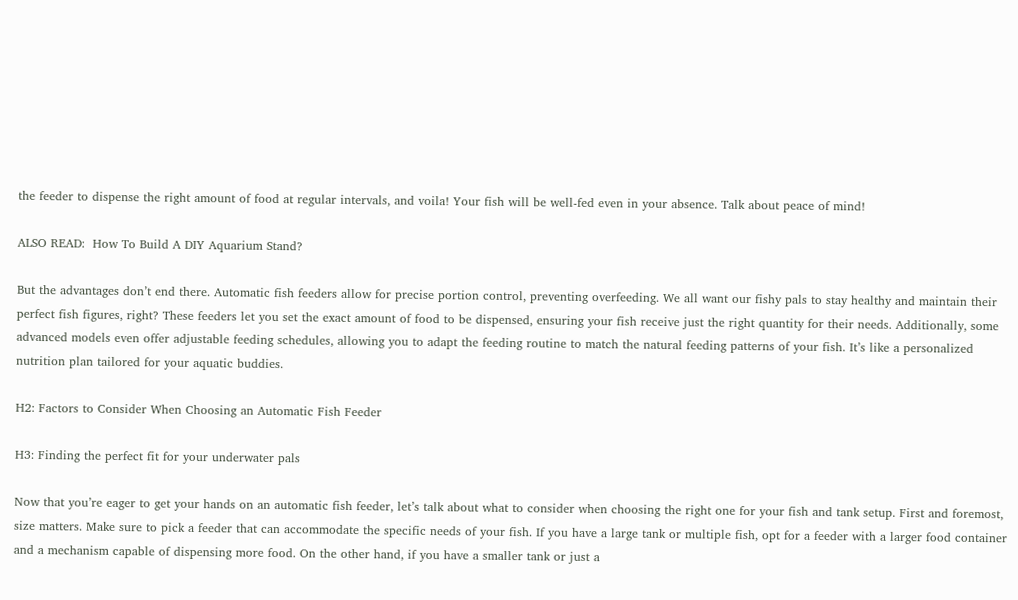the feeder to dispense the right amount of food at regular intervals, and voila! Your fish will be well-fed even in your absence. Talk about peace of mind!

ALSO READ:  How To Build A DIY Aquarium Stand?

But the advantages don’t end there. Automatic fish feeders allow for precise portion control, preventing overfeeding. We all want our fishy pals to stay healthy and maintain their perfect fish figures, right? These feeders let you set the exact amount of food to be dispensed, ensuring your fish receive just the right quantity for their needs. Additionally, some advanced models even offer adjustable feeding schedules, allowing you to adapt the feeding routine to match the natural feeding patterns of your fish. It’s like a personalized nutrition plan tailored for your aquatic buddies.

H2: Factors to Consider When Choosing an Automatic Fish Feeder

H3: Finding the perfect fit for your underwater pals

Now that you’re eager to get your hands on an automatic fish feeder, let’s talk about what to consider when choosing the right one for your fish and tank setup. First and foremost, size matters. Make sure to pick a feeder that can accommodate the specific needs of your fish. If you have a large tank or multiple fish, opt for a feeder with a larger food container and a mechanism capable of dispensing more food. On the other hand, if you have a smaller tank or just a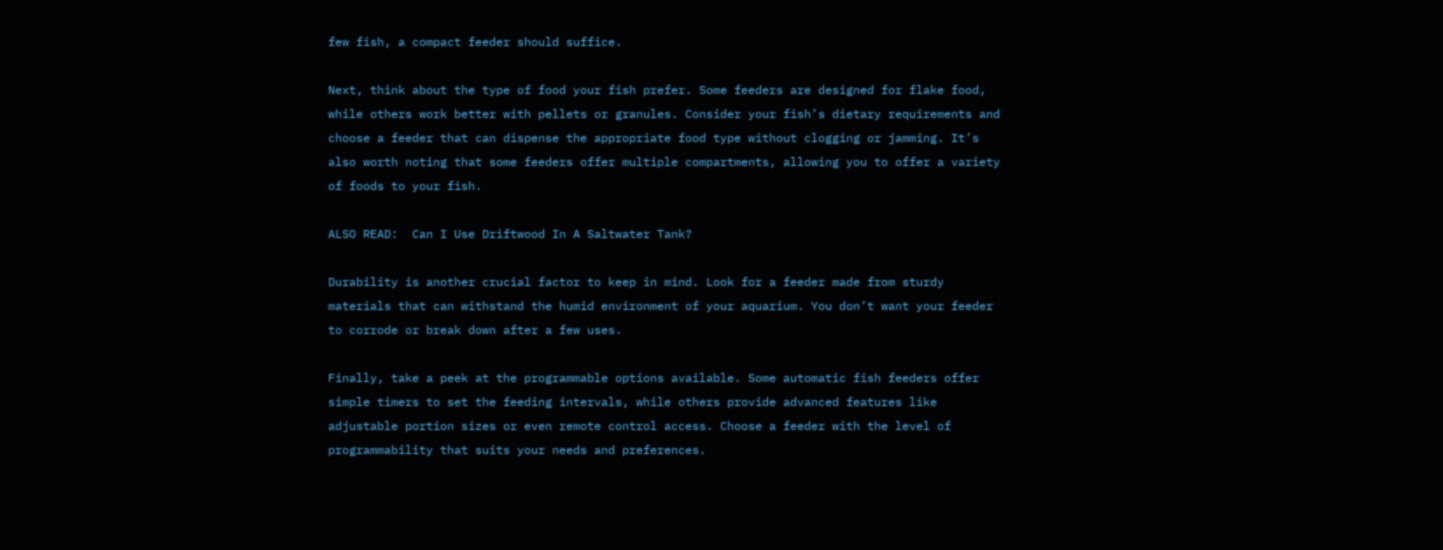few fish, a compact feeder should suffice.

Next, think about the type of food your fish prefer. Some feeders are designed for flake food, while others work better with pellets or granules. Consider your fish’s dietary requirements and choose a feeder that can dispense the appropriate food type without clogging or jamming. It’s also worth noting that some feeders offer multiple compartments, allowing you to offer a variety of foods to your fish.

ALSO READ:  Can I Use Driftwood In A Saltwater Tank?

Durability is another crucial factor to keep in mind. Look for a feeder made from sturdy materials that can withstand the humid environment of your aquarium. You don’t want your feeder to corrode or break down after a few uses.

Finally, take a peek at the programmable options available. Some automatic fish feeders offer simple timers to set the feeding intervals, while others provide advanced features like adjustable portion sizes or even remote control access. Choose a feeder with the level of programmability that suits your needs and preferences.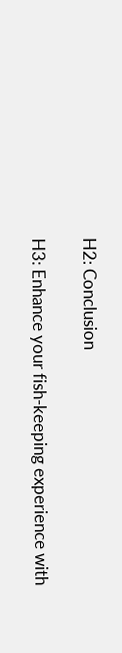H2: Conclusion

H3: Enhance your fish-keeping experience with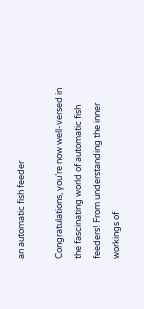an automatic fish feeder

Congratulations, you’re now well-versed in the fascinating world of automatic fish feeders! From understanding the inner workings of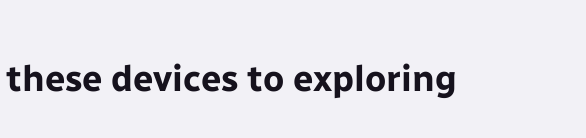these devices to exploring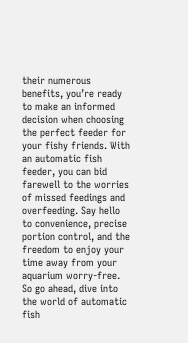their numerous benefits, you’re ready to make an informed decision when choosing the perfect feeder for your fishy friends. With an automatic fish feeder, you can bid farewell to the worries of missed feedings and overfeeding. Say hello to convenience, precise portion control, and the freedom to enjoy your time away from your aquarium worry-free. So go ahead, dive into the world of automatic fish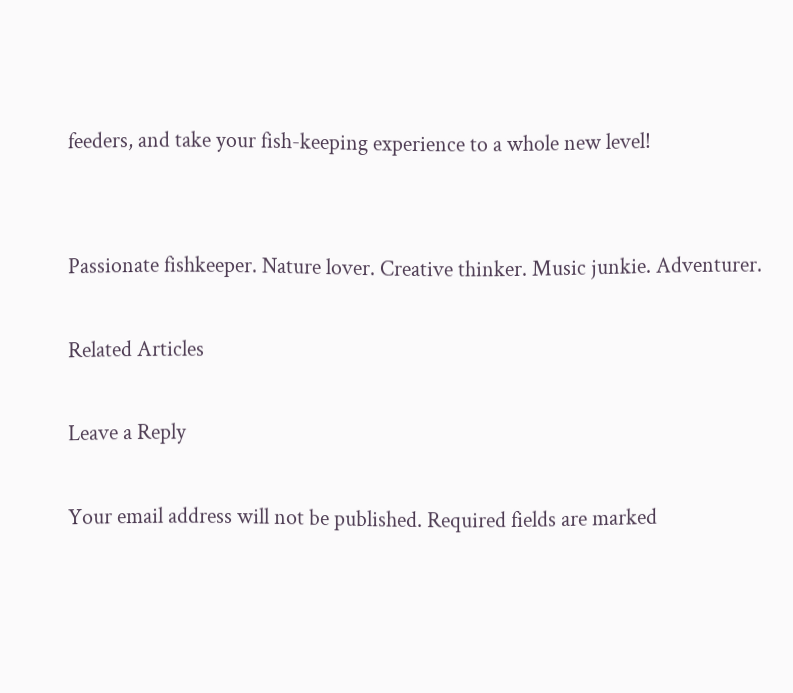feeders, and take your fish-keeping experience to a whole new level!


Passionate fishkeeper. Nature lover. Creative thinker. Music junkie. Adventurer.

Related Articles

Leave a Reply

Your email address will not be published. Required fields are marked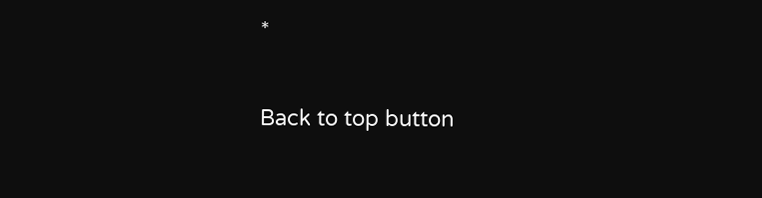*

Back to top button